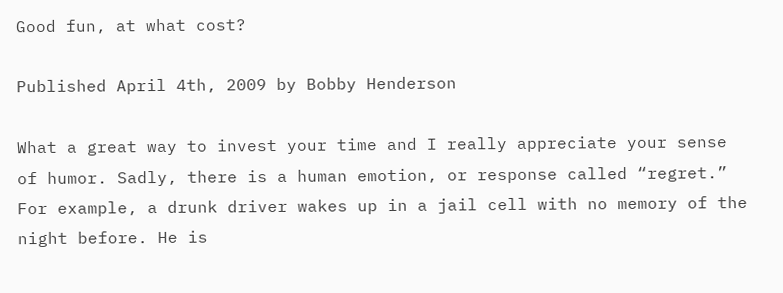Good fun, at what cost?

Published April 4th, 2009 by Bobby Henderson

What a great way to invest your time and I really appreciate your sense of humor. Sadly, there is a human emotion, or response called “regret.” For example, a drunk driver wakes up in a jail cell with no memory of the night before. He is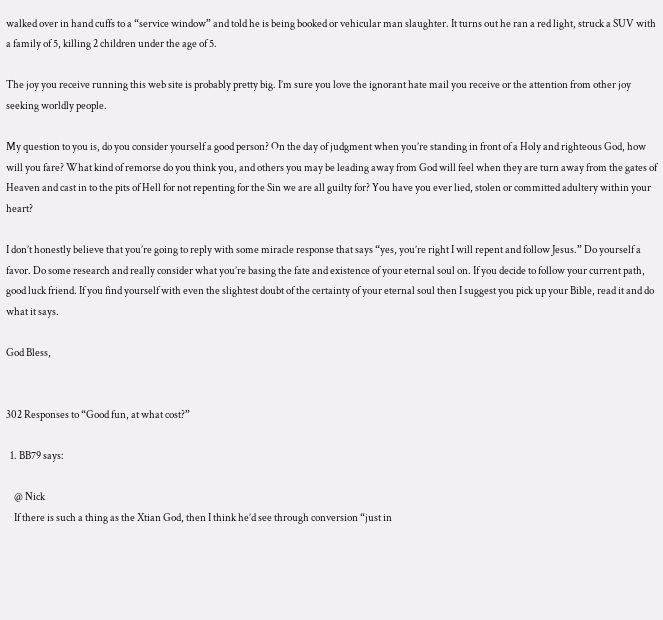walked over in hand cuffs to a “service window” and told he is being booked or vehicular man slaughter. It turns out he ran a red light, struck a SUV with a family of 5, killing 2 children under the age of 5.

The joy you receive running this web site is probably pretty big. I’m sure you love the ignorant hate mail you receive or the attention from other joy seeking worldly people.

My question to you is, do you consider yourself a good person? On the day of judgment when you’re standing in front of a Holy and righteous God, how will you fare? What kind of remorse do you think you, and others you may be leading away from God will feel when they are turn away from the gates of Heaven and cast in to the pits of Hell for not repenting for the Sin we are all guilty for? You have you ever lied, stolen or committed adultery within your heart?

I don’t honestly believe that you’re going to reply with some miracle response that says “yes, you’re right I will repent and follow Jesus.” Do yourself a favor. Do some research and really consider what you’re basing the fate and existence of your eternal soul on. If you decide to follow your current path, good luck friend. If you find yourself with even the slightest doubt of the certainty of your eternal soul then I suggest you pick up your Bible, read it and do what it says.

God Bless,


302 Responses to “Good fun, at what cost?”

  1. BB79 says:

    @ Nick
    If there is such a thing as the Xtian God, then I think he’d see through conversion “just in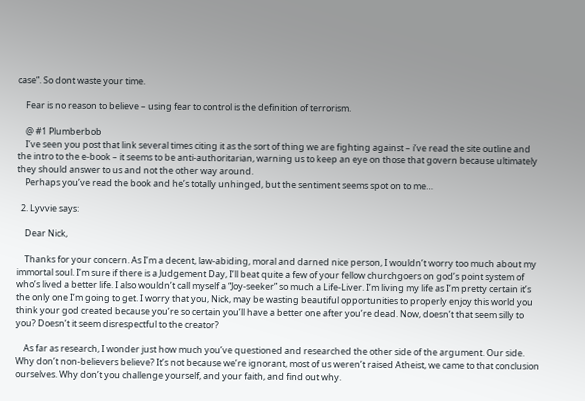case”. So dont waste your time.

    Fear is no reason to believe – using fear to control is the definition of terrorism.

    @ #1 Plumberbob
    I’ve seen you post that link several times citing it as the sort of thing we are fighting against – i’ve read the site outline and the intro to the e-book – it seems to be anti-authoritarian, warning us to keep an eye on those that govern because ultimately they should answer to us and not the other way around.
    Perhaps you’ve read the book and he’s totally unhinged, but the sentiment seems spot on to me…

  2. Lyvvie says:

    Dear Nick,

    Thanks for your concern. As I’m a decent, law-abiding, moral and darned nice person, I wouldn’t worry too much about my immortal soul. I’m sure if there is a Judgement Day, I’ll beat quite a few of your fellow churchgoers on god’s point system of who’s lived a better life. I also wouldn’t call myself a “Joy-seeker” so much a Life-Liver. I’m living my life as I’m pretty certain it’s the only one I’m going to get. I worry that you, Nick, may be wasting beautiful opportunities to properly enjoy this world you think your god created because you’re so certain you’ll have a better one after you’re dead. Now, doesn’t that seem silly to you? Doesn’t it seem disrespectful to the creator?

    As far as research, I wonder just how much you’ve questioned and researched the other side of the argument. Our side. Why don’t non-believers believe? It’s not because we’re ignorant, most of us weren’t raised Atheist, we came to that conclusion ourselves. Why don’t you challenge yourself, and your faith, and find out why.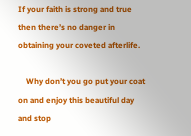If your faith is strong and true then there’s no danger in obtaining your coveted afterlife.

    Why don’t you go put your coat on and enjoy this beautiful day and stop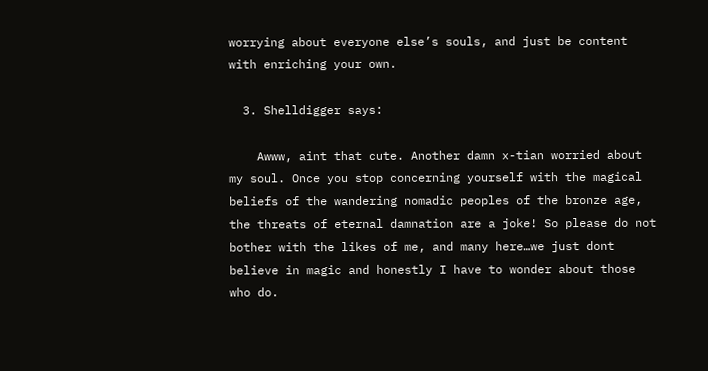worrying about everyone else’s souls, and just be content with enriching your own.

  3. Shelldigger says:

    Awww, aint that cute. Another damn x-tian worried about my soul. Once you stop concerning yourself with the magical beliefs of the wandering nomadic peoples of the bronze age, the threats of eternal damnation are a joke! So please do not bother with the likes of me, and many here…we just dont believe in magic and honestly I have to wonder about those who do.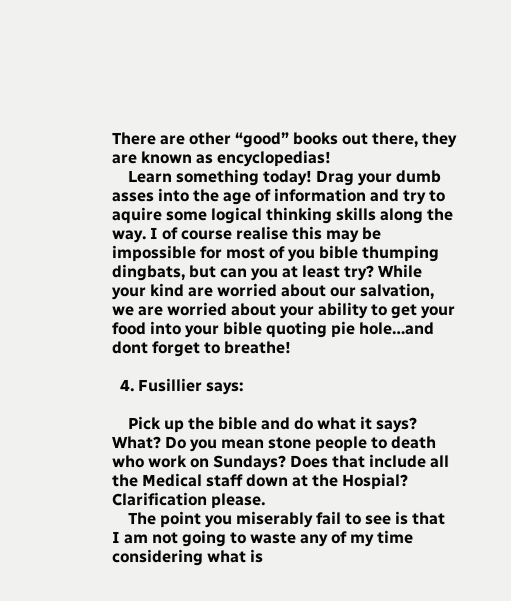There are other “good” books out there, they are known as encyclopedias!
    Learn something today! Drag your dumb asses into the age of information and try to aquire some logical thinking skills along the way. I of course realise this may be impossible for most of you bible thumping dingbats, but can you at least try? While your kind are worried about our salvation, we are worried about your ability to get your food into your bible quoting pie hole…and dont forget to breathe!

  4. Fusillier says:

    Pick up the bible and do what it says? What? Do you mean stone people to death who work on Sundays? Does that include all the Medical staff down at the Hospial? Clarification please.
    The point you miserably fail to see is that I am not going to waste any of my time considering what is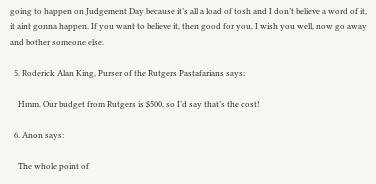going to happen on Judgement Day because it’s all a load of tosh and I don’t believe a word of it, it aint gonna happen. If you want to believe it, then good for you, I wish you well, now go away and bother someone else.

  5. Roderick Alan King, Purser of the Rutgers Pastafarians says:

    Hmm. Our budget from Rutgers is $500, so I’d say that’s the cost!

  6. Anon says:

    The whole point of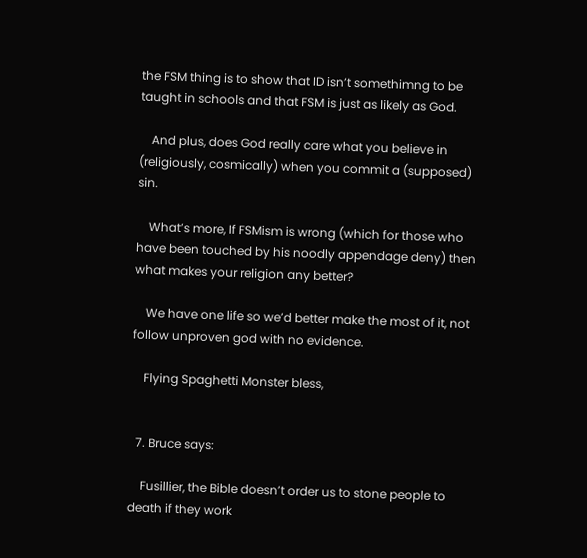the FSM thing is to show that ID isn’t somethimng to be taught in schools and that FSM is just as likely as God.

    And plus, does God really care what you believe in (religiously, cosmically) when you commit a (supposed) sin.

    What’s more, If FSMism is wrong (which for those who have been touched by his noodly appendage deny) then what makes your religion any better?

    We have one life so we’d better make the most of it, not follow unproven god with no evidence.

    Flying Spaghetti Monster bless,


  7. Bruce says:

    Fusillier, the Bible doesn’t order us to stone people to death if they work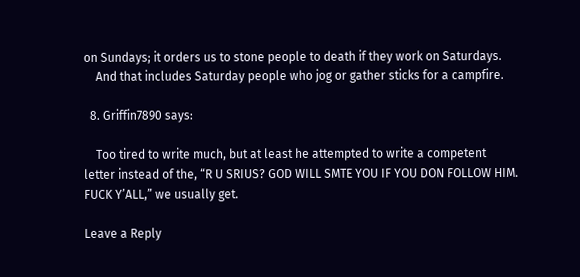on Sundays; it orders us to stone people to death if they work on Saturdays.
    And that includes Saturday people who jog or gather sticks for a campfire.

  8. Griffin7890 says:

    Too tired to write much, but at least he attempted to write a competent letter instead of the, “R U SRIUS? GOD WILL SMTE YOU IF YOU DON FOLLOW HIM. FUCK Y’ALL,” we usually get.

Leave a Reply